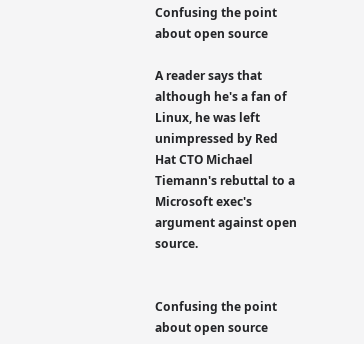Confusing the point about open source

A reader says that although he's a fan of Linux, he was left unimpressed by Red Hat CTO Michael Tiemann's rebuttal to a Microsoft exec's argument against open source.


Confusing the point about open source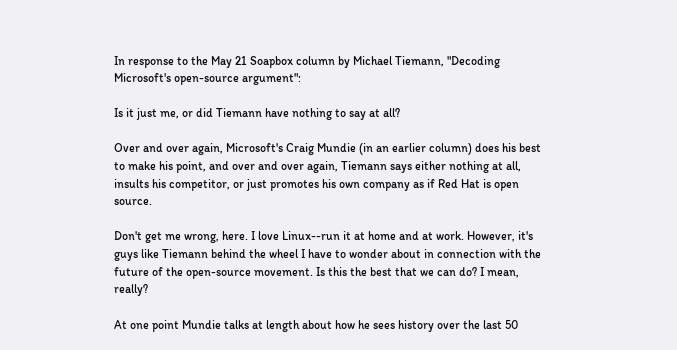In response to the May 21 Soapbox column by Michael Tiemann, "Decoding Microsoft's open-source argument":

Is it just me, or did Tiemann have nothing to say at all?

Over and over again, Microsoft's Craig Mundie (in an earlier column) does his best to make his point, and over and over again, Tiemann says either nothing at all, insults his competitor, or just promotes his own company as if Red Hat is open source.

Don't get me wrong, here. I love Linux--run it at home and at work. However, it's guys like Tiemann behind the wheel I have to wonder about in connection with the future of the open-source movement. Is this the best that we can do? I mean, really?

At one point Mundie talks at length about how he sees history over the last 50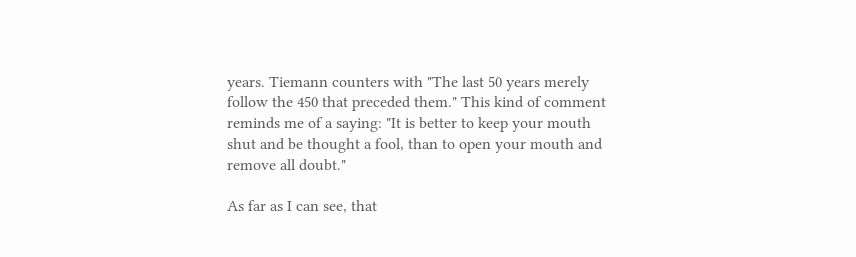years. Tiemann counters with "The last 50 years merely follow the 450 that preceded them." This kind of comment reminds me of a saying: "It is better to keep your mouth shut and be thought a fool, than to open your mouth and remove all doubt."

As far as I can see, that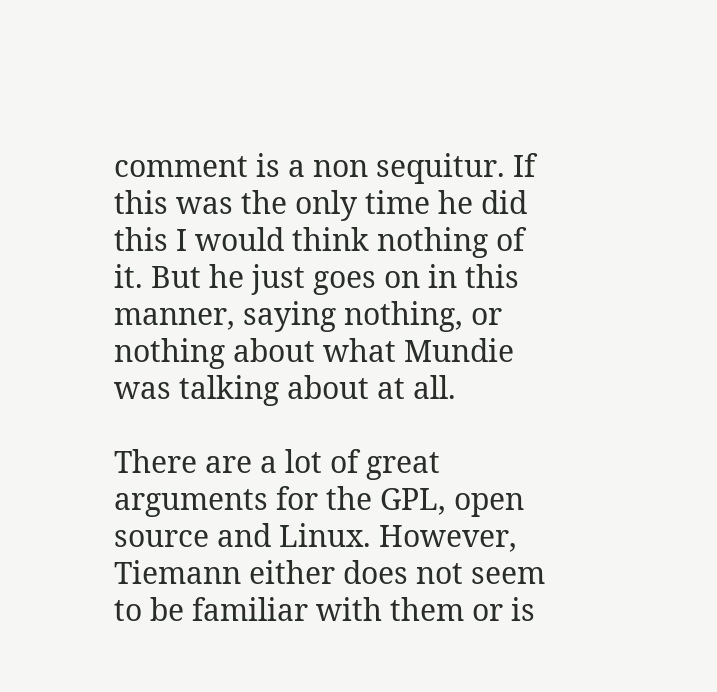comment is a non sequitur. If this was the only time he did this I would think nothing of it. But he just goes on in this manner, saying nothing, or nothing about what Mundie was talking about at all.

There are a lot of great arguments for the GPL, open source and Linux. However, Tiemann either does not seem to be familiar with them or is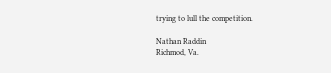trying to lull the competition.

Nathan Raddin
Richmod, Va.